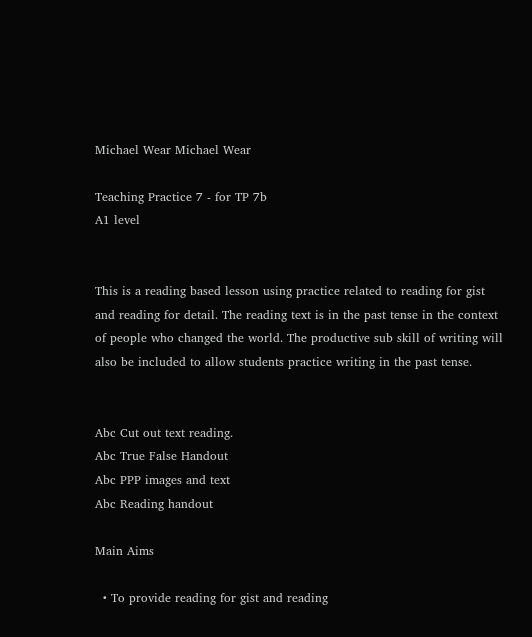Michael Wear Michael Wear

Teaching Practice 7 - for TP 7b
A1 level


This is a reading based lesson using practice related to reading for gist and reading for detail. The reading text is in the past tense in the context of people who changed the world. The productive sub skill of writing will also be included to allow students practice writing in the past tense.


Abc Cut out text reading.
Abc True False Handout
Abc PPP images and text
Abc Reading handout

Main Aims

  • To provide reading for gist and reading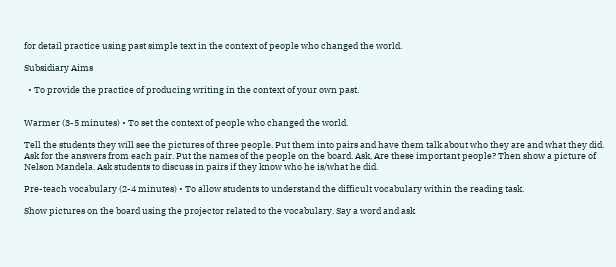for detail practice using past simple text in the context of people who changed the world.

Subsidiary Aims

  • To provide the practice of producing writing in the context of your own past.


Warmer (3-5 minutes) • To set the context of people who changed the world.

Tell the students they will see the pictures of three people. Put them into pairs and have them talk about who they are and what they did. Ask for the answers from each pair. Put the names of the people on the board. Ask, Are these important people? Then show a picture of Nelson Mandela. Ask students to discuss in pairs if they know who he is/what he did.

Pre-teach vocabulary (2-4 minutes) • To allow students to understand the difficult vocabulary within the reading task.

Show pictures on the board using the projector related to the vocabulary. Say a word and ask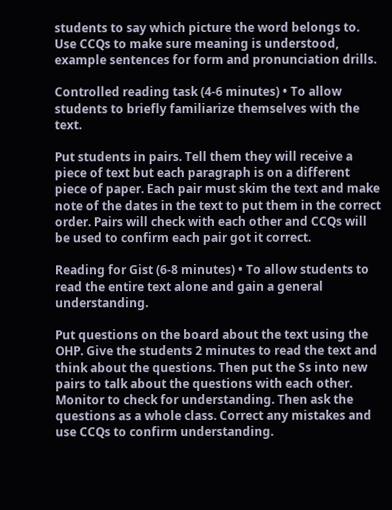students to say which picture the word belongs to. Use CCQs to make sure meaning is understood, example sentences for form and pronunciation drills.

Controlled reading task (4-6 minutes) • To allow students to briefly familiarize themselves with the text.

Put students in pairs. Tell them they will receive a piece of text but each paragraph is on a different piece of paper. Each pair must skim the text and make note of the dates in the text to put them in the correct order. Pairs will check with each other and CCQs will be used to confirm each pair got it correct.

Reading for Gist (6-8 minutes) • To allow students to read the entire text alone and gain a general understanding.

Put questions on the board about the text using the OHP. Give the students 2 minutes to read the text and think about the questions. Then put the Ss into new pairs to talk about the questions with each other. Monitor to check for understanding. Then ask the questions as a whole class. Correct any mistakes and use CCQs to confirm understanding.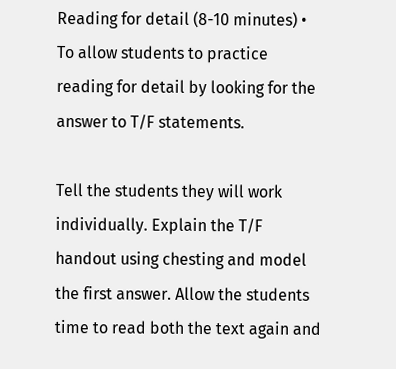Reading for detail (8-10 minutes) • To allow students to practice reading for detail by looking for the answer to T/F statements.

Tell the students they will work individually. Explain the T/F handout using chesting and model the first answer. Allow the students time to read both the text again and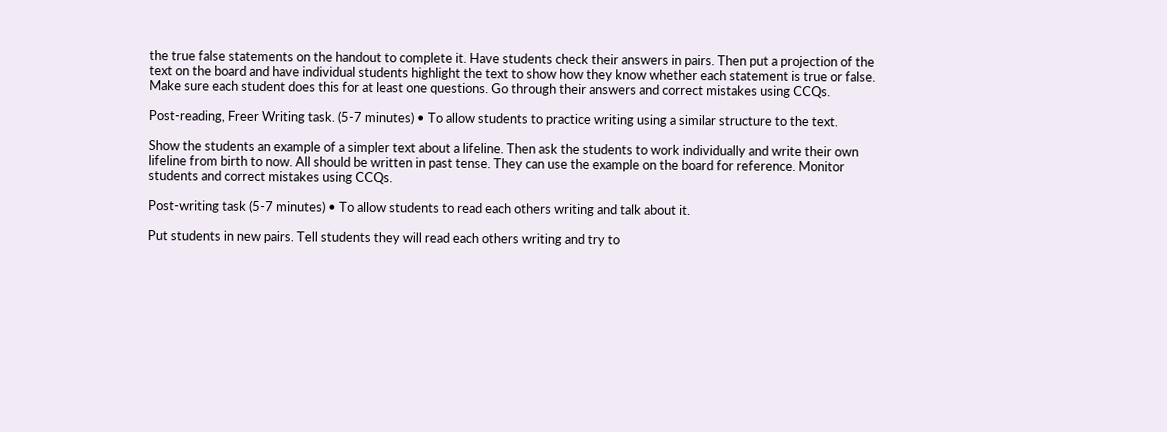the true false statements on the handout to complete it. Have students check their answers in pairs. Then put a projection of the text on the board and have individual students highlight the text to show how they know whether each statement is true or false. Make sure each student does this for at least one questions. Go through their answers and correct mistakes using CCQs.

Post-reading, Freer Writing task. (5-7 minutes) • To allow students to practice writing using a similar structure to the text.

Show the students an example of a simpler text about a lifeline. Then ask the students to work individually and write their own lifeline from birth to now. All should be written in past tense. They can use the example on the board for reference. Monitor students and correct mistakes using CCQs.

Post-writing task (5-7 minutes) • To allow students to read each others writing and talk about it.

Put students in new pairs. Tell students they will read each others writing and try to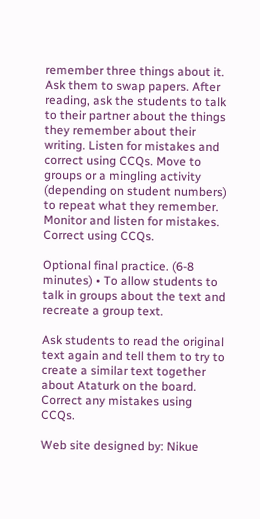remember three things about it. Ask them to swap papers. After reading, ask the students to talk to their partner about the things they remember about their writing. Listen for mistakes and correct using CCQs. Move to groups or a mingling activity (depending on student numbers) to repeat what they remember. Monitor and listen for mistakes. Correct using CCQs.

Optional final practice. (6-8 minutes) • To allow students to talk in groups about the text and recreate a group text.

Ask students to read the original text again and tell them to try to create a similar text together about Ataturk on the board. Correct any mistakes using CCQs.

Web site designed by: Nikue